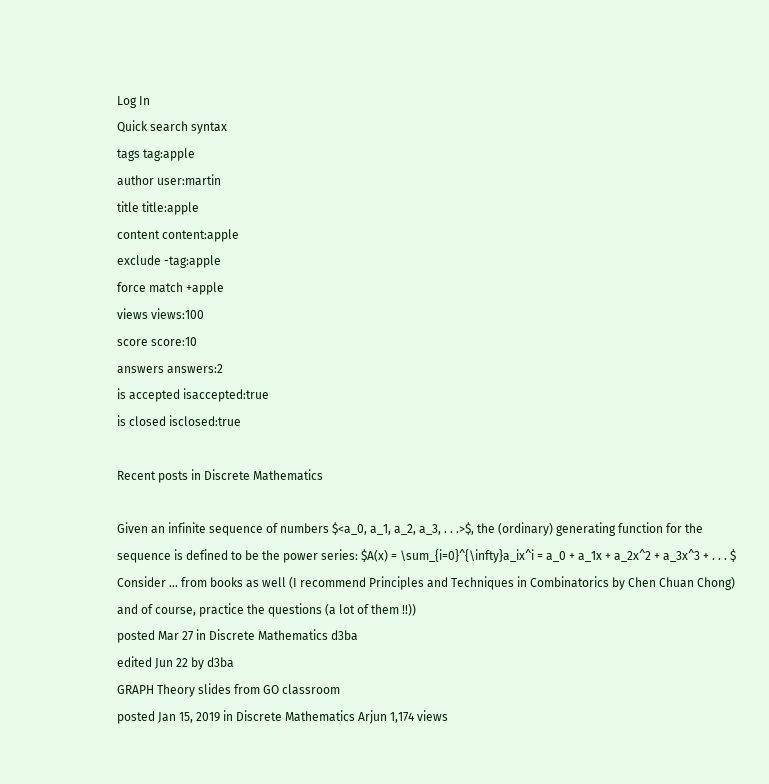Log In
Quick search syntax
tags tag:apple
author user:martin
title title:apple
content content:apple
exclude -tag:apple
force match +apple
views views:100
score score:10
answers answers:2
is accepted isaccepted:true
is closed isclosed:true

Recent posts in Discrete Mathematics

Given an infinite sequence of numbers $<a_0, a_1, a_2, a_3, . . .>$, the (ordinary) generating function for the sequence is defined to be the power series: $A(x) = \sum_{i=0}^{\infty}a_ix^i = a_0 + a_1x + a_2x^2 + a_3x^3 + . . . $ Consider ... from books as well (I recommend Principles and Techniques in Combinatorics by Chen Chuan Chong) and of course, practice the questions (a lot of them !!))
posted Mar 27 in Discrete Mathematics d3ba
edited Jun 22 by d3ba
GRAPH Theory slides from GO classroom
posted Jan 15, 2019 in Discrete Mathematics Arjun 1,174 views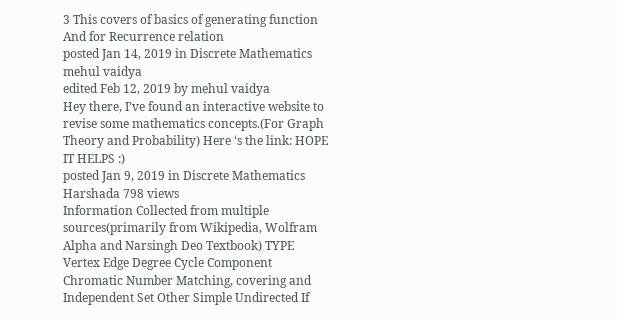3 This covers of basics of generating function And for Recurrence relation
posted Jan 14, 2019 in Discrete Mathematics mehul vaidya
edited Feb 12, 2019 by mehul vaidya
Hey there, I’ve found an interactive website to revise some mathematics concepts.(For Graph Theory and Probability) Here ‘s the link: HOPE IT HELPS :)
posted Jan 9, 2019 in Discrete Mathematics Harshada 798 views
Information Collected from multiple sources(primarily from Wikipedia, Wolfram Alpha and Narsingh Deo Textbook) TYPE Vertex Edge Degree Cycle Component Chromatic Number Matching, covering and Independent Set Other Simple Undirected If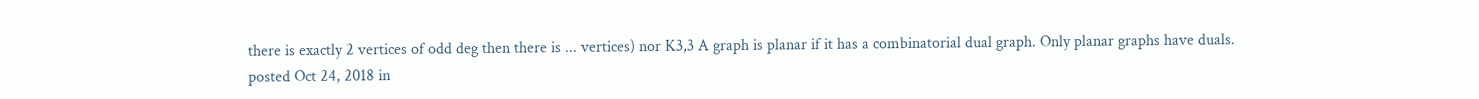there is exactly 2 vertices of odd deg then there is ... vertices) nor K3,3 A graph is planar if it has a combinatorial dual graph. Only planar graphs have duals.
posted Oct 24, 2018 in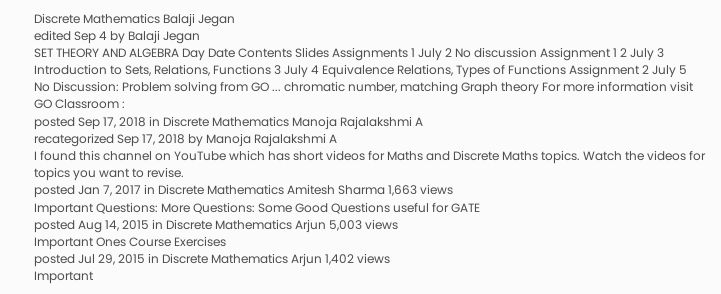Discrete Mathematics Balaji Jegan
edited Sep 4 by Balaji Jegan
SET THEORY AND ALGEBRA Day Date Contents Slides Assignments 1 July 2 No discussion Assignment 1 2 July 3 Introduction to Sets, Relations, Functions 3 July 4 Equivalence Relations, Types of Functions Assignment 2 July 5 No Discussion: Problem solving from GO ... chromatic number, matching Graph theory For more information visit GO Classroom :
posted Sep 17, 2018 in Discrete Mathematics Manoja Rajalakshmi A
recategorized Sep 17, 2018 by Manoja Rajalakshmi A
I found this channel on YouTube which has short videos for Maths and Discrete Maths topics. Watch the videos for topics you want to revise.
posted Jan 7, 2017 in Discrete Mathematics Amitesh Sharma 1,663 views
Important Questions: More Questions: Some Good Questions useful for GATE
posted Aug 14, 2015 in Discrete Mathematics Arjun 5,003 views
Important Ones Course Exercises
posted Jul 29, 2015 in Discrete Mathematics Arjun 1,402 views
Important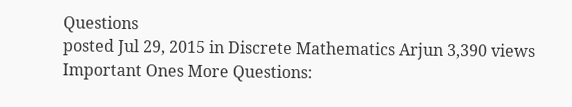Questions
posted Jul 29, 2015 in Discrete Mathematics Arjun 3,390 views
Important Ones More Questions: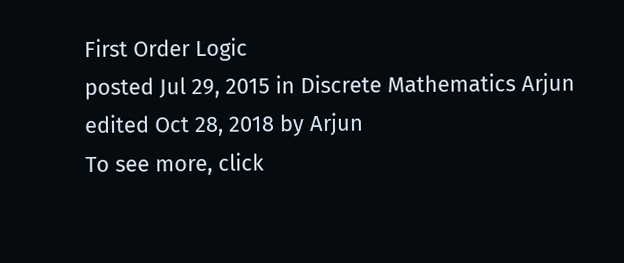First Order Logic
posted Jul 29, 2015 in Discrete Mathematics Arjun
edited Oct 28, 2018 by Arjun
To see more, click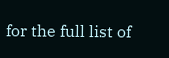for the full list of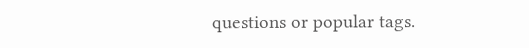questions or popular tags.